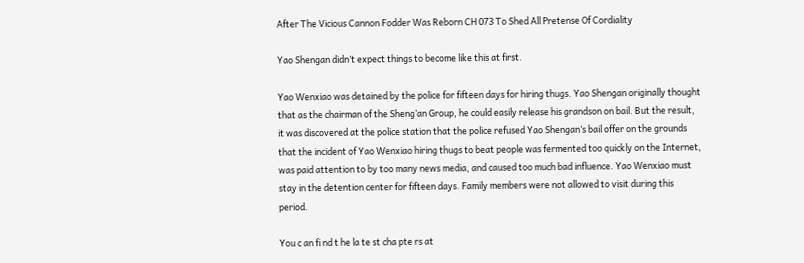After The Vicious Cannon Fodder Was Reborn CH 073 To Shed All Pretense Of Cordiality

Yao Shengan didn’t expect things to become like this at first.

Yao Wenxiao was detained by the police for fifteen days for hiring thugs. Yao Shengan originally thought that as the chairman of the Sheng’an Group, he could easily release his grandson on bail. But the result, it was discovered at the police station that the police refused Yao Shengan’s bail offer on the grounds that the incident of Yao Wenxiao hiring thugs to beat people was fermented too quickly on the Internet, was paid attention to by too many news media, and caused too much bad influence. Yao Wenxiao must stay in the detention center for fifteen days. Family members were not allowed to visit during this period.

You c an fi nd t he la te st cha pte rs at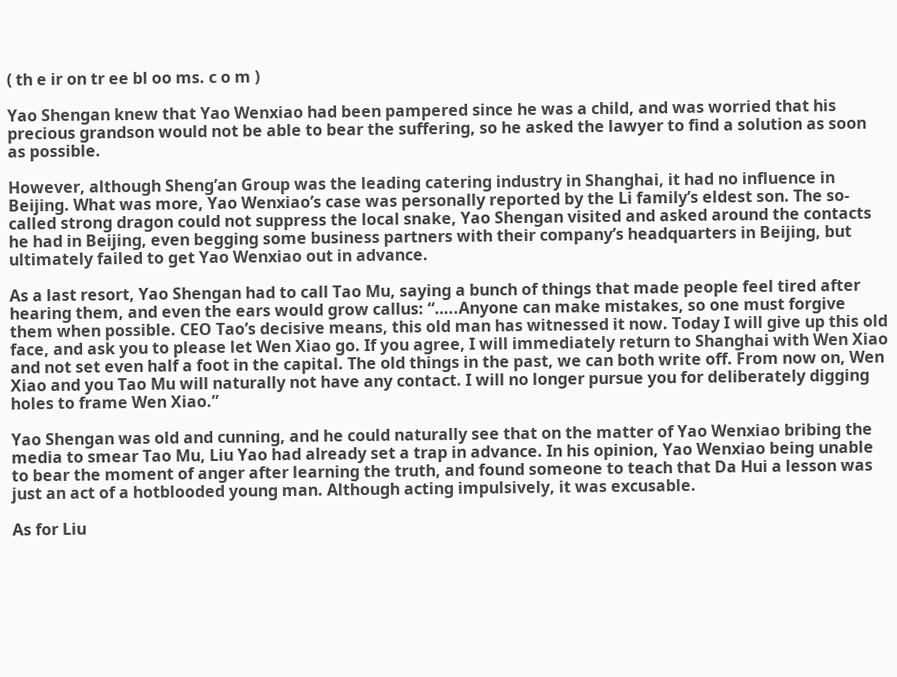( th e ir on tr ee bl oo ms. c o m )

Yao Shengan knew that Yao Wenxiao had been pampered since he was a child, and was worried that his precious grandson would not be able to bear the suffering, so he asked the lawyer to find a solution as soon as possible.

However, although Sheng’an Group was the leading catering industry in Shanghai, it had no influence in Beijing. What was more, Yao Wenxiao’s case was personally reported by the Li family’s eldest son. The so-called strong dragon could not suppress the local snake, Yao Shengan visited and asked around the contacts he had in Beijing, even begging some business partners with their company’s headquarters in Beijing, but ultimately failed to get Yao Wenxiao out in advance.

As a last resort, Yao Shengan had to call Tao Mu, saying a bunch of things that made people feel tired after hearing them, and even the ears would grow callus: “…..Anyone can make mistakes, so one must forgive them when possible. CEO Tao’s decisive means, this old man has witnessed it now. Today I will give up this old face, and ask you to please let Wen Xiao go. If you agree, I will immediately return to Shanghai with Wen Xiao and not set even half a foot in the capital. The old things in the past, we can both write off. From now on, Wen Xiao and you Tao Mu will naturally not have any contact. I will no longer pursue you for deliberately digging holes to frame Wen Xiao.”

Yao Shengan was old and cunning, and he could naturally see that on the matter of Yao Wenxiao bribing the media to smear Tao Mu, Liu Yao had already set a trap in advance. In his opinion, Yao Wenxiao being unable to bear the moment of anger after learning the truth, and found someone to teach that Da Hui a lesson was just an act of a hotblooded young man. Although acting impulsively, it was excusable.

As for Liu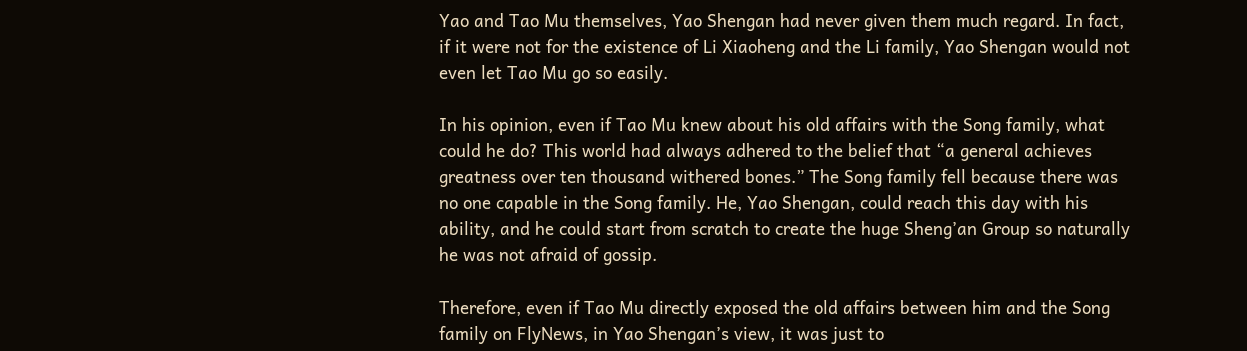Yao and Tao Mu themselves, Yao Shengan had never given them much regard. In fact, if it were not for the existence of Li Xiaoheng and the Li family, Yao Shengan would not even let Tao Mu go so easily.

In his opinion, even if Tao Mu knew about his old affairs with the Song family, what could he do? This world had always adhered to the belief that “a general achieves greatness over ten thousand withered bones.” The Song family fell because there was no one capable in the Song family. He, Yao Shengan, could reach this day with his ability, and he could start from scratch to create the huge Sheng’an Group so naturally he was not afraid of gossip.

Therefore, even if Tao Mu directly exposed the old affairs between him and the Song family on FlyNews, in Yao Shengan’s view, it was just to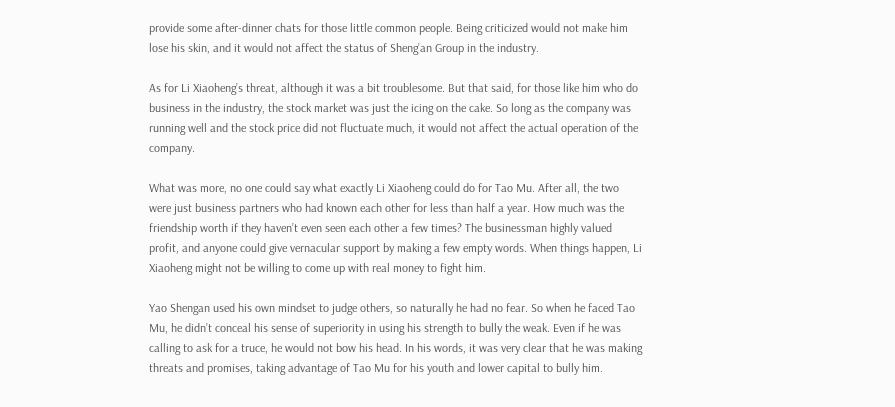provide some after-dinner chats for those little common people. Being criticized would not make him lose his skin, and it would not affect the status of Sheng’an Group in the industry.

As for Li Xiaoheng’s threat, although it was a bit troublesome. But that said, for those like him who do business in the industry, the stock market was just the icing on the cake. So long as the company was running well and the stock price did not fluctuate much, it would not affect the actual operation of the company.

What was more, no one could say what exactly Li Xiaoheng could do for Tao Mu. After all, the two were just business partners who had known each other for less than half a year. How much was the friendship worth if they haven’t even seen each other a few times? The businessman highly valued profit, and anyone could give vernacular support by making a few empty words. When things happen, Li Xiaoheng might not be willing to come up with real money to fight him.

Yao Shengan used his own mindset to judge others, so naturally he had no fear. So when he faced Tao Mu, he didn’t conceal his sense of superiority in using his strength to bully the weak. Even if he was calling to ask for a truce, he would not bow his head. In his words, it was very clear that he was making threats and promises, taking advantage of Tao Mu for his youth and lower capital to bully him.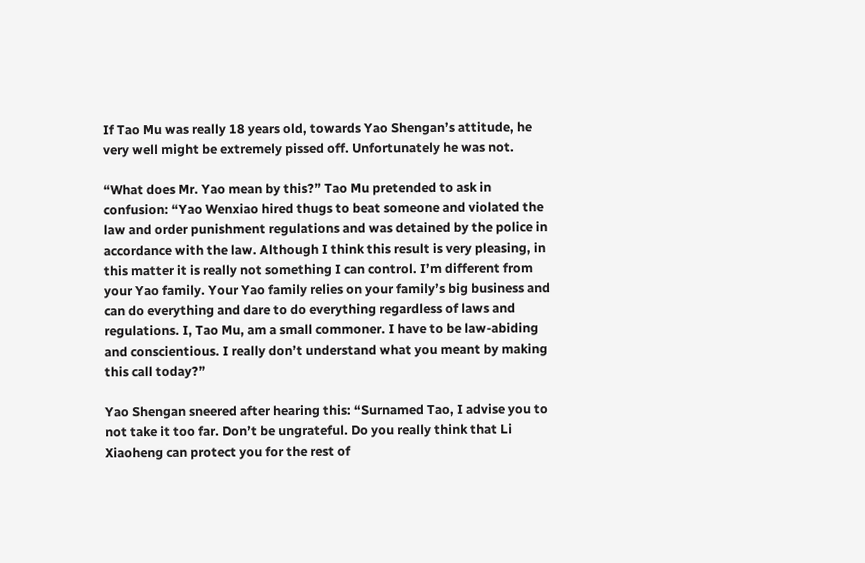If Tao Mu was really 18 years old, towards Yao Shengan’s attitude, he very well might be extremely pissed off. Unfortunately he was not.

“What does Mr. Yao mean by this?” Tao Mu pretended to ask in confusion: “Yao Wenxiao hired thugs to beat someone and violated the law and order punishment regulations and was detained by the police in accordance with the law. Although I think this result is very pleasing, in this matter it is really not something I can control. I’m different from your Yao family. Your Yao family relies on your family’s big business and can do everything and dare to do everything regardless of laws and regulations. I, Tao Mu, am a small commoner. I have to be law-abiding and conscientious. I really don’t understand what you meant by making this call today?”

Yao Shengan sneered after hearing this: “Surnamed Tao, I advise you to not take it too far. Don’t be ungrateful. Do you really think that Li Xiaoheng can protect you for the rest of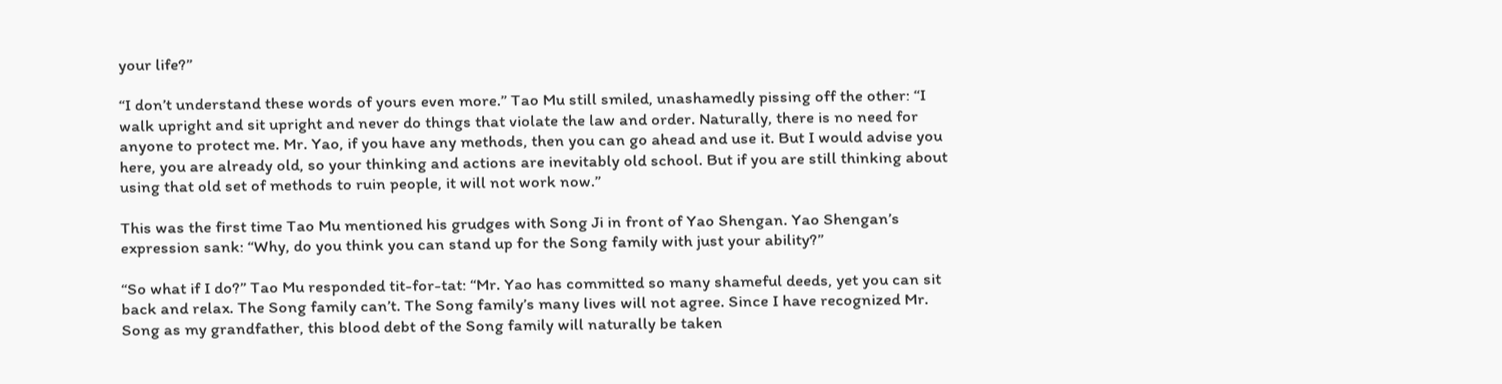your life?”

“I don’t understand these words of yours even more.” Tao Mu still smiled, unashamedly pissing off the other: “I walk upright and sit upright and never do things that violate the law and order. Naturally, there is no need for anyone to protect me. Mr. Yao, if you have any methods, then you can go ahead and use it. But I would advise you here, you are already old, so your thinking and actions are inevitably old school. But if you are still thinking about using that old set of methods to ruin people, it will not work now.”

This was the first time Tao Mu mentioned his grudges with Song Ji in front of Yao Shengan. Yao Shengan’s expression sank: “Why, do you think you can stand up for the Song family with just your ability?”

“So what if I do?” Tao Mu responded tit-for-tat: “Mr. Yao has committed so many shameful deeds, yet you can sit back and relax. The Song family can’t. The Song family’s many lives will not agree. Since I have recognized Mr. Song as my grandfather, this blood debt of the Song family will naturally be taken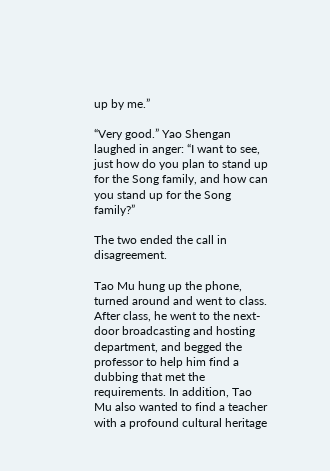up by me.”

“Very good.” Yao Shengan laughed in anger: “I want to see, just how do you plan to stand up for the Song family, and how can you stand up for the Song family?”

The two ended the call in disagreement.

Tao Mu hung up the phone, turned around and went to class. After class, he went to the next-door broadcasting and hosting department, and begged the professor to help him find a dubbing that met the requirements. In addition, Tao Mu also wanted to find a teacher with a profound cultural heritage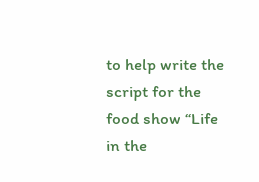to help write the script for the food show “Life in the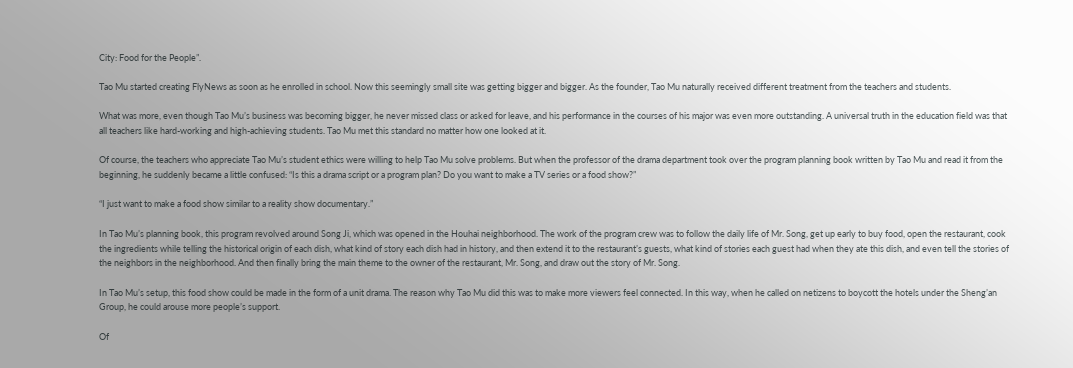City: Food for the People”.

Tao Mu started creating FlyNews as soon as he enrolled in school. Now this seemingly small site was getting bigger and bigger. As the founder, Tao Mu naturally received different treatment from the teachers and students.

What was more, even though Tao Mu’s business was becoming bigger, he never missed class or asked for leave, and his performance in the courses of his major was even more outstanding. A universal truth in the education field was that all teachers like hard-working and high-achieving students. Tao Mu met this standard no matter how one looked at it.

Of course, the teachers who appreciate Tao Mu’s student ethics were willing to help Tao Mu solve problems. But when the professor of the drama department took over the program planning book written by Tao Mu and read it from the beginning, he suddenly became a little confused: “Is this a drama script or a program plan? Do you want to make a TV series or a food show?”

“I just want to make a food show similar to a reality show documentary.”

In Tao Mu’s planning book, this program revolved around Song Ji, which was opened in the Houhai neighborhood. The work of the program crew was to follow the daily life of Mr. Song, get up early to buy food, open the restaurant, cook the ingredients while telling the historical origin of each dish, what kind of story each dish had in history, and then extend it to the restaurant’s guests, what kind of stories each guest had when they ate this dish, and even tell the stories of the neighbors in the neighborhood. And then finally bring the main theme to the owner of the restaurant, Mr. Song, and draw out the story of Mr. Song.

In Tao Mu’s setup, this food show could be made in the form of a unit drama. The reason why Tao Mu did this was to make more viewers feel connected. In this way, when he called on netizens to boycott the hotels under the Sheng’an Group, he could arouse more people’s support.

Of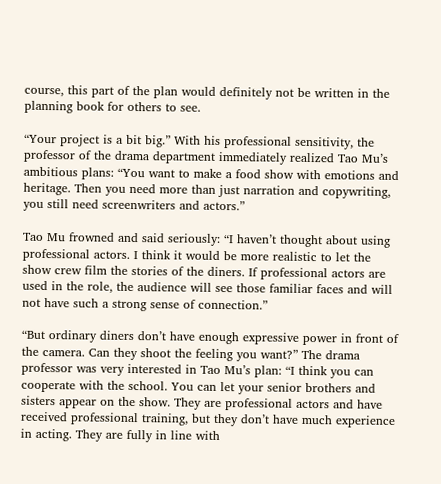course, this part of the plan would definitely not be written in the planning book for others to see.

“Your project is a bit big.” With his professional sensitivity, the professor of the drama department immediately realized Tao Mu’s ambitious plans: “You want to make a food show with emotions and heritage. Then you need more than just narration and copywriting, you still need screenwriters and actors.”

Tao Mu frowned and said seriously: “I haven’t thought about using professional actors. I think it would be more realistic to let the show crew film the stories of the diners. If professional actors are used in the role, the audience will see those familiar faces and will not have such a strong sense of connection.”

“But ordinary diners don’t have enough expressive power in front of the camera. Can they shoot the feeling you want?” The drama professor was very interested in Tao Mu’s plan: “I think you can cooperate with the school. You can let your senior brothers and sisters appear on the show. They are professional actors and have received professional training, but they don’t have much experience in acting. They are fully in line with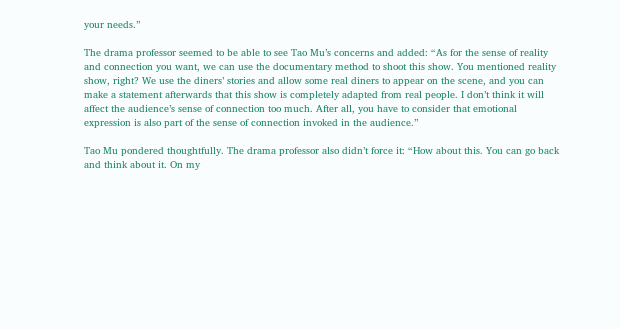your needs.”

The drama professor seemed to be able to see Tao Mu’s concerns and added: “As for the sense of reality and connection you want, we can use the documentary method to shoot this show. You mentioned reality show, right? We use the diners’ stories and allow some real diners to appear on the scene, and you can make a statement afterwards that this show is completely adapted from real people. I don’t think it will affect the audience’s sense of connection too much. After all, you have to consider that emotional expression is also part of the sense of connection invoked in the audience.”

Tao Mu pondered thoughtfully. The drama professor also didn’t force it: “How about this. You can go back and think about it. On my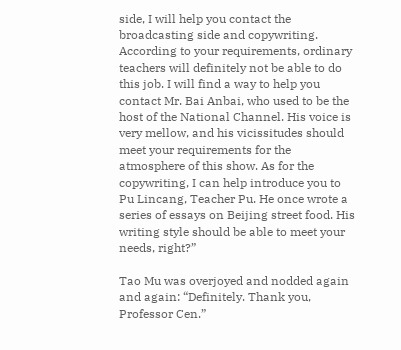side, I will help you contact the broadcasting side and copywriting. According to your requirements, ordinary teachers will definitely not be able to do this job. I will find a way to help you contact Mr. Bai Anbai, who used to be the host of the National Channel. His voice is very mellow, and his vicissitudes should meet your requirements for the atmosphere of this show. As for the copywriting, I can help introduce you to Pu Lincang, Teacher Pu. He once wrote a series of essays on Beijing street food. His writing style should be able to meet your needs, right?”

Tao Mu was overjoyed and nodded again and again: “Definitely. Thank you, Professor Cen.”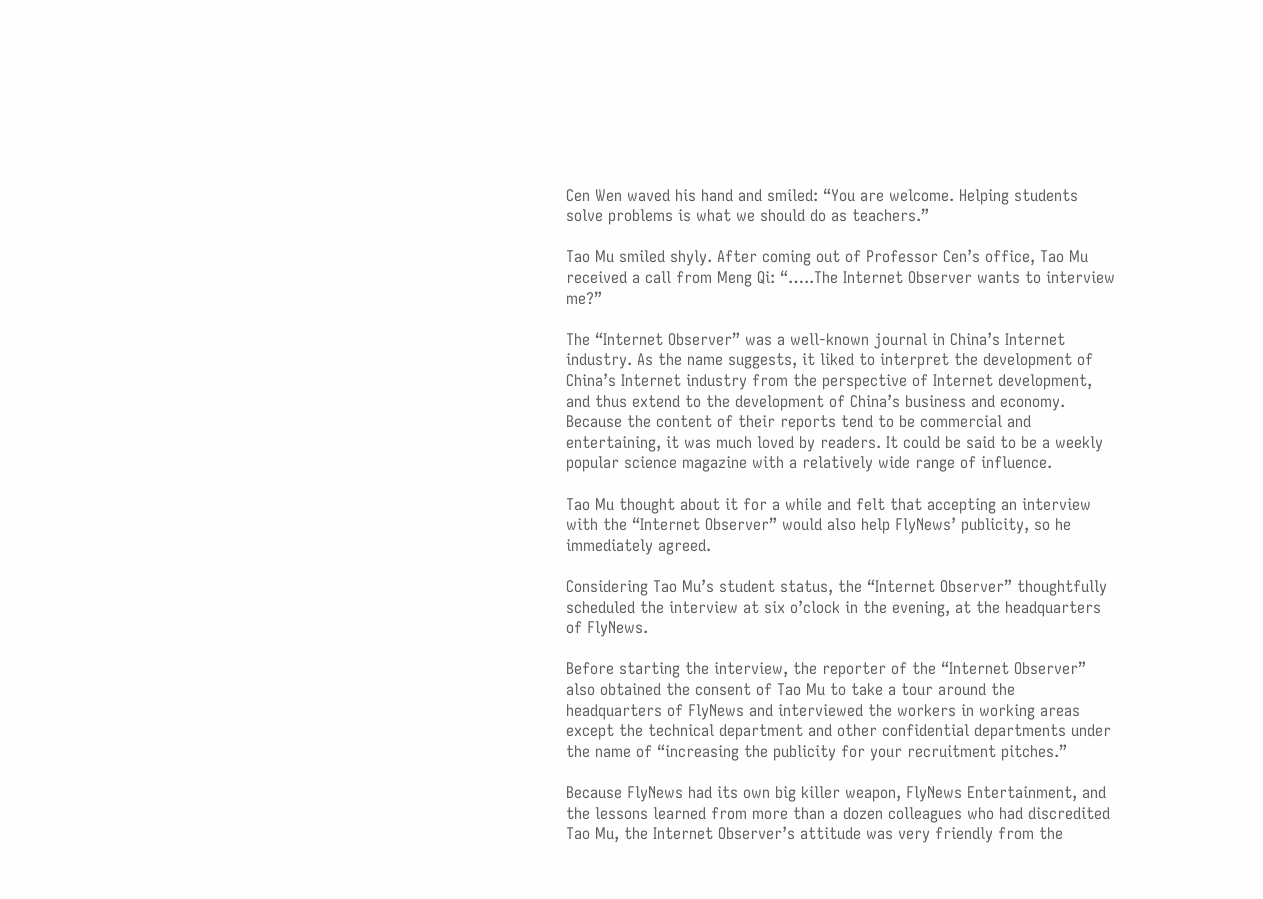Cen Wen waved his hand and smiled: “You are welcome. Helping students solve problems is what we should do as teachers.”

Tao Mu smiled shyly. After coming out of Professor Cen’s office, Tao Mu received a call from Meng Qi: “…..The Internet Observer wants to interview me?”

The “Internet Observer” was a well-known journal in China’s Internet industry. As the name suggests, it liked to interpret the development of China’s Internet industry from the perspective of Internet development, and thus extend to the development of China’s business and economy. Because the content of their reports tend to be commercial and entertaining, it was much loved by readers. It could be said to be a weekly popular science magazine with a relatively wide range of influence.

Tao Mu thought about it for a while and felt that accepting an interview with the “Internet Observer” would also help FlyNews’ publicity, so he immediately agreed.

Considering Tao Mu’s student status, the “Internet Observer” thoughtfully scheduled the interview at six o’clock in the evening, at the headquarters of FlyNews.

Before starting the interview, the reporter of the “Internet Observer” also obtained the consent of Tao Mu to take a tour around the headquarters of FlyNews and interviewed the workers in working areas except the technical department and other confidential departments under the name of “increasing the publicity for your recruitment pitches.”

Because FlyNews had its own big killer weapon, FlyNews Entertainment, and the lessons learned from more than a dozen colleagues who had discredited Tao Mu, the Internet Observer’s attitude was very friendly from the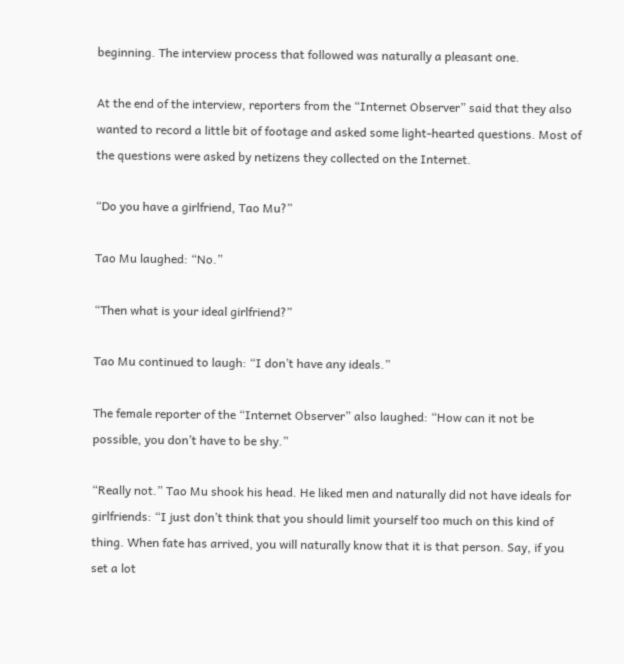beginning. The interview process that followed was naturally a pleasant one.

At the end of the interview, reporters from the “Internet Observer” said that they also wanted to record a little bit of footage and asked some light-hearted questions. Most of the questions were asked by netizens they collected on the Internet.

“Do you have a girlfriend, Tao Mu?”

Tao Mu laughed: “No.”

“Then what is your ideal girlfriend?”

Tao Mu continued to laugh: “I don’t have any ideals.”

The female reporter of the “Internet Observer” also laughed: “How can it not be possible, you don’t have to be shy.”

“Really not.” Tao Mu shook his head. He liked men and naturally did not have ideals for girlfriends: “I just don’t think that you should limit yourself too much on this kind of thing. When fate has arrived, you will naturally know that it is that person. Say, if you set a lot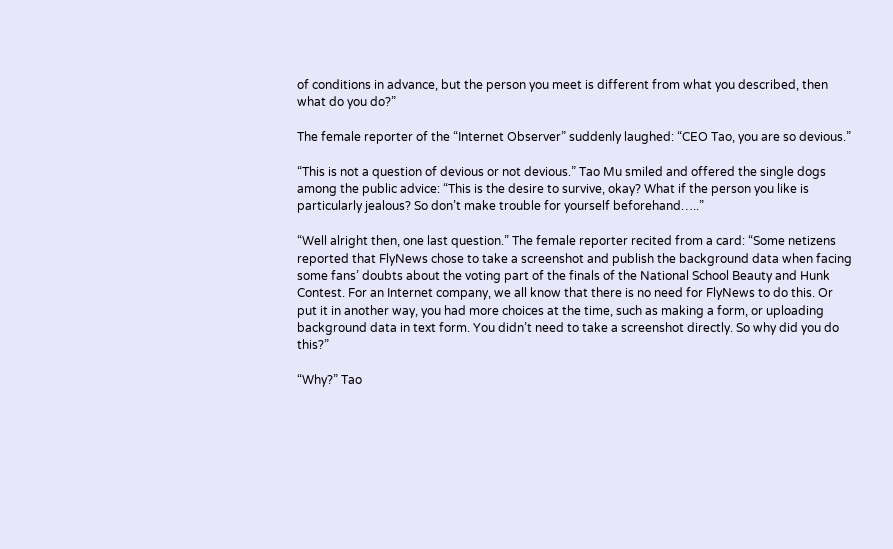of conditions in advance, but the person you meet is different from what you described, then what do you do?”

The female reporter of the “Internet Observer” suddenly laughed: “CEO Tao, you are so devious.”

“This is not a question of devious or not devious.” Tao Mu smiled and offered the single dogs among the public advice: “This is the desire to survive, okay? What if the person you like is particularly jealous? So don’t make trouble for yourself beforehand…..”

“Well alright then, one last question.” The female reporter recited from a card: “Some netizens reported that FlyNews chose to take a screenshot and publish the background data when facing some fans’ doubts about the voting part of the finals of the National School Beauty and Hunk Contest. For an Internet company, we all know that there is no need for FlyNews to do this. Or put it in another way, you had more choices at the time, such as making a form, or uploading background data in text form. You didn’t need to take a screenshot directly. So why did you do this?”

“Why?” Tao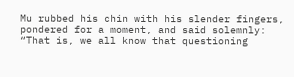Mu rubbed his chin with his slender fingers, pondered for a moment, and said solemnly: “That is, we all know that questioning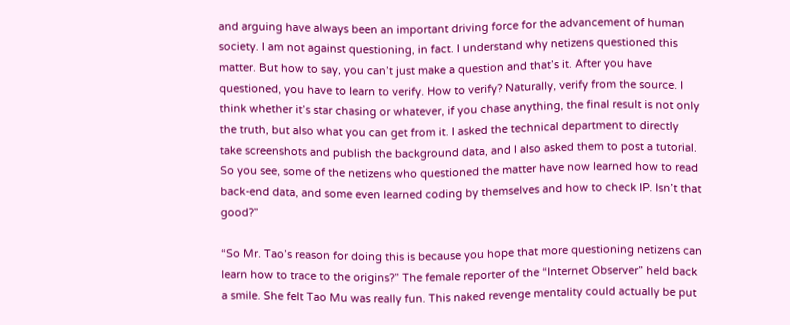and arguing have always been an important driving force for the advancement of human society. I am not against questioning, in fact. I understand why netizens questioned this matter. But how to say, you can’t just make a question and that’s it. After you have questioned, you have to learn to verify. How to verify? Naturally, verify from the source. I think whether it’s star chasing or whatever, if you chase anything, the final result is not only the truth, but also what you can get from it. I asked the technical department to directly take screenshots and publish the background data, and I also asked them to post a tutorial. So you see, some of the netizens who questioned the matter have now learned how to read back-end data, and some even learned coding by themselves and how to check IP. Isn’t that good?”

“So Mr. Tao’s reason for doing this is because you hope that more questioning netizens can learn how to trace to the origins?” The female reporter of the “Internet Observer” held back a smile. She felt Tao Mu was really fun. This naked revenge mentality could actually be put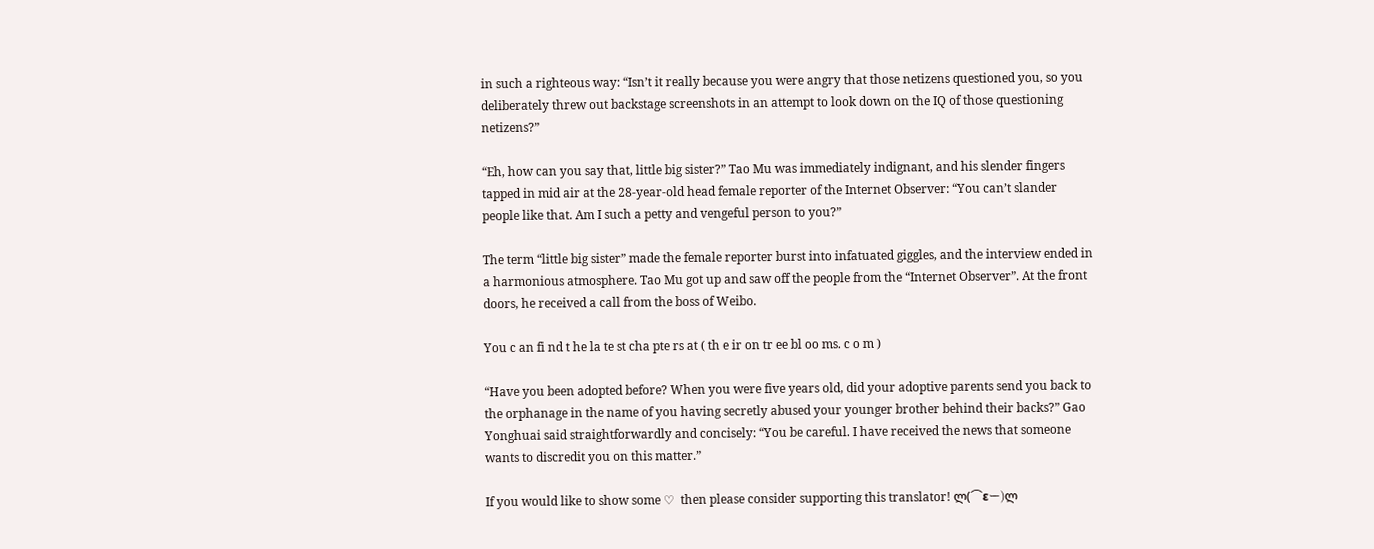in such a righteous way: “Isn’t it really because you were angry that those netizens questioned you, so you deliberately threw out backstage screenshots in an attempt to look down on the IQ of those questioning netizens?”

“Eh, how can you say that, little big sister?” Tao Mu was immediately indignant, and his slender fingers tapped in mid air at the 28-year-old head female reporter of the Internet Observer: “You can’t slander people like that. Am I such a petty and vengeful person to you?”

The term “little big sister” made the female reporter burst into infatuated giggles, and the interview ended in a harmonious atmosphere. Tao Mu got up and saw off the people from the “Internet Observer”. At the front doors, he received a call from the boss of Weibo.

You c an fi nd t he la te st cha pte rs at ( th e ir on tr ee bl oo ms. c o m )

“Have you been adopted before? When you were five years old, did your adoptive parents send you back to the orphanage in the name of you having secretly abused your younger brother behind their backs?” Gao Yonghuai said straightforwardly and concisely: “You be careful. I have received the news that someone wants to discredit you on this matter.”

If you would like to show some ♡  then please consider supporting this translator! ლ(⌒εー)ლ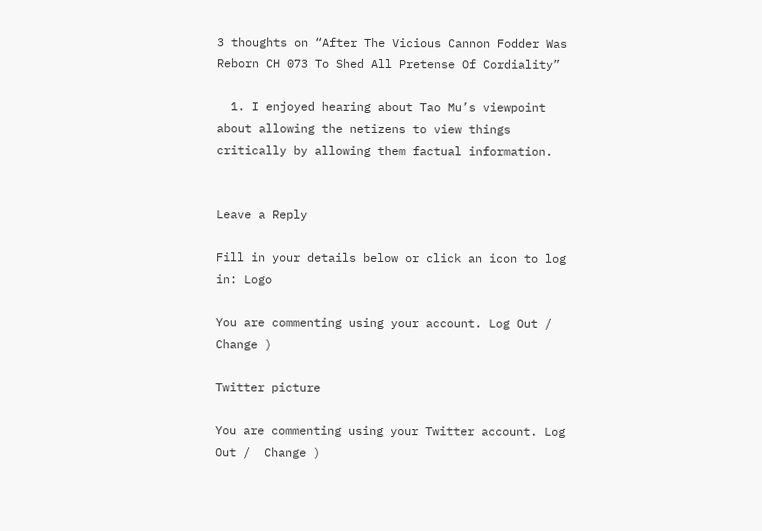3 thoughts on “After The Vicious Cannon Fodder Was Reborn CH 073 To Shed All Pretense Of Cordiality”

  1. I enjoyed hearing about Tao Mu’s viewpoint about allowing the netizens to view things critically by allowing them factual information.


Leave a Reply

Fill in your details below or click an icon to log in: Logo

You are commenting using your account. Log Out /  Change )

Twitter picture

You are commenting using your Twitter account. Log Out /  Change )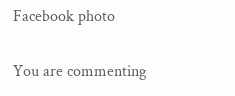Facebook photo

You are commenting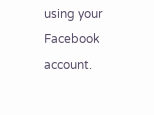using your Facebook account.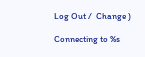Log Out /  Change )

Connecting to %s